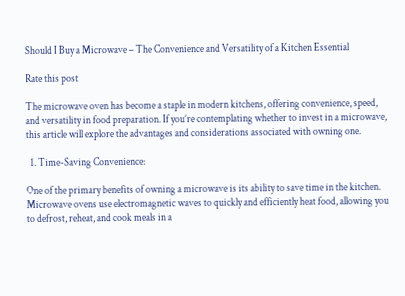Should I Buy a Microwave – The Convenience and Versatility of a Kitchen Essential

Rate this post

The microwave oven has become a staple in modern kitchens, offering convenience, speed, and versatility in food preparation. If you’re contemplating whether to invest in a microwave, this article will explore the advantages and considerations associated with owning one.

  1. Time-Saving Convenience:

One of the primary benefits of owning a microwave is its ability to save time in the kitchen. Microwave ovens use electromagnetic waves to quickly and efficiently heat food, allowing you to defrost, reheat, and cook meals in a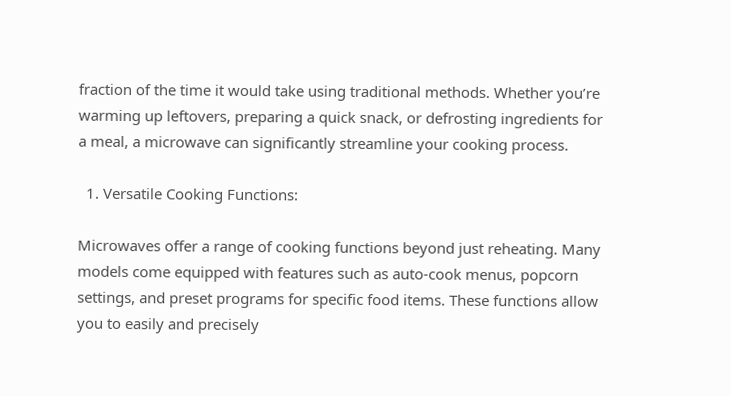fraction of the time it would take using traditional methods. Whether you’re warming up leftovers, preparing a quick snack, or defrosting ingredients for a meal, a microwave can significantly streamline your cooking process.

  1. Versatile Cooking Functions:

Microwaves offer a range of cooking functions beyond just reheating. Many models come equipped with features such as auto-cook menus, popcorn settings, and preset programs for specific food items. These functions allow you to easily and precisely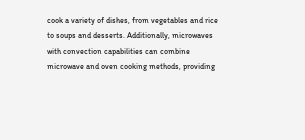cook a variety of dishes, from vegetables and rice to soups and desserts. Additionally, microwaves with convection capabilities can combine microwave and oven cooking methods, providing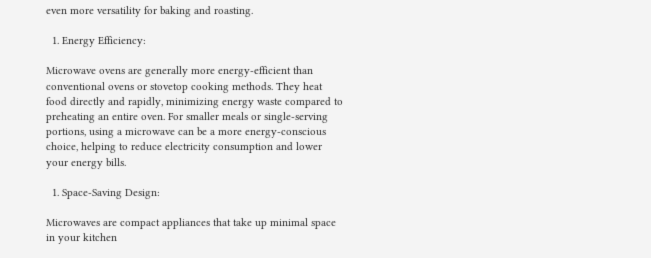even more versatility for baking and roasting.

  1. Energy Efficiency:

Microwave ovens are generally more energy-efficient than conventional ovens or stovetop cooking methods. They heat food directly and rapidly, minimizing energy waste compared to preheating an entire oven. For smaller meals or single-serving portions, using a microwave can be a more energy-conscious choice, helping to reduce electricity consumption and lower your energy bills.

  1. Space-Saving Design:

Microwaves are compact appliances that take up minimal space in your kitchen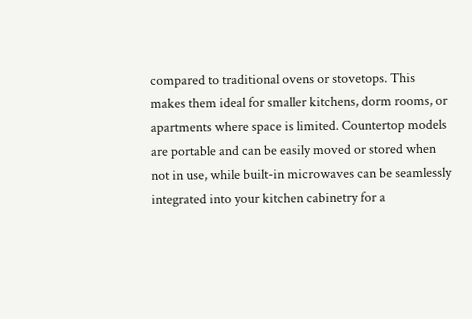compared to traditional ovens or stovetops. This makes them ideal for smaller kitchens, dorm rooms, or apartments where space is limited. Countertop models are portable and can be easily moved or stored when not in use, while built-in microwaves can be seamlessly integrated into your kitchen cabinetry for a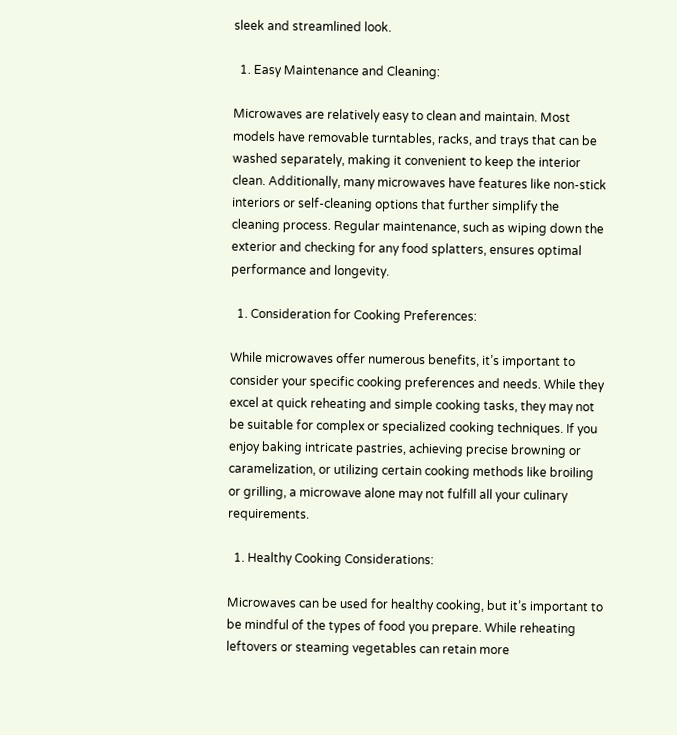sleek and streamlined look.

  1. Easy Maintenance and Cleaning:

Microwaves are relatively easy to clean and maintain. Most models have removable turntables, racks, and trays that can be washed separately, making it convenient to keep the interior clean. Additionally, many microwaves have features like non-stick interiors or self-cleaning options that further simplify the cleaning process. Regular maintenance, such as wiping down the exterior and checking for any food splatters, ensures optimal performance and longevity.

  1. Consideration for Cooking Preferences:

While microwaves offer numerous benefits, it’s important to consider your specific cooking preferences and needs. While they excel at quick reheating and simple cooking tasks, they may not be suitable for complex or specialized cooking techniques. If you enjoy baking intricate pastries, achieving precise browning or caramelization, or utilizing certain cooking methods like broiling or grilling, a microwave alone may not fulfill all your culinary requirements.

  1. Healthy Cooking Considerations:

Microwaves can be used for healthy cooking, but it’s important to be mindful of the types of food you prepare. While reheating leftovers or steaming vegetables can retain more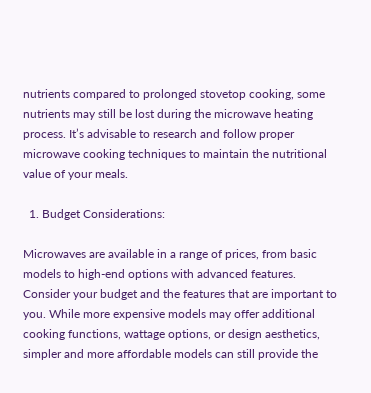nutrients compared to prolonged stovetop cooking, some nutrients may still be lost during the microwave heating process. It’s advisable to research and follow proper microwave cooking techniques to maintain the nutritional value of your meals.

  1. Budget Considerations:

Microwaves are available in a range of prices, from basic models to high-end options with advanced features. Consider your budget and the features that are important to you. While more expensive models may offer additional cooking functions, wattage options, or design aesthetics, simpler and more affordable models can still provide the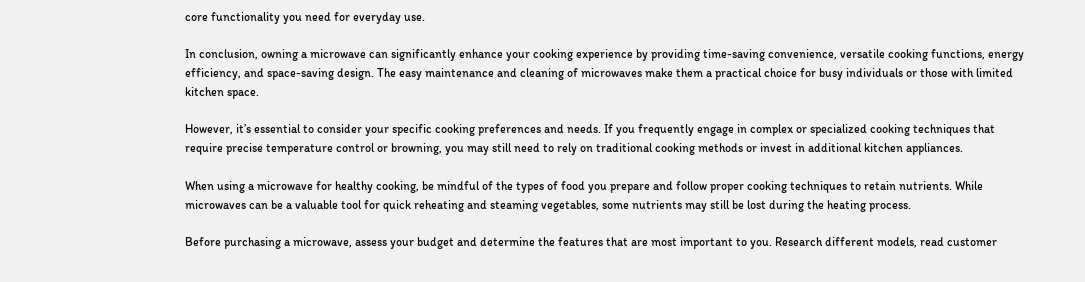core functionality you need for everyday use.

In conclusion, owning a microwave can significantly enhance your cooking experience by providing time-saving convenience, versatile cooking functions, energy efficiency, and space-saving design. The easy maintenance and cleaning of microwaves make them a practical choice for busy individuals or those with limited kitchen space.

However, it’s essential to consider your specific cooking preferences and needs. If you frequently engage in complex or specialized cooking techniques that require precise temperature control or browning, you may still need to rely on traditional cooking methods or invest in additional kitchen appliances.

When using a microwave for healthy cooking, be mindful of the types of food you prepare and follow proper cooking techniques to retain nutrients. While microwaves can be a valuable tool for quick reheating and steaming vegetables, some nutrients may still be lost during the heating process.

Before purchasing a microwave, assess your budget and determine the features that are most important to you. Research different models, read customer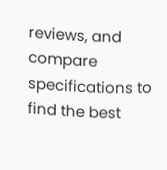reviews, and compare specifications to find the best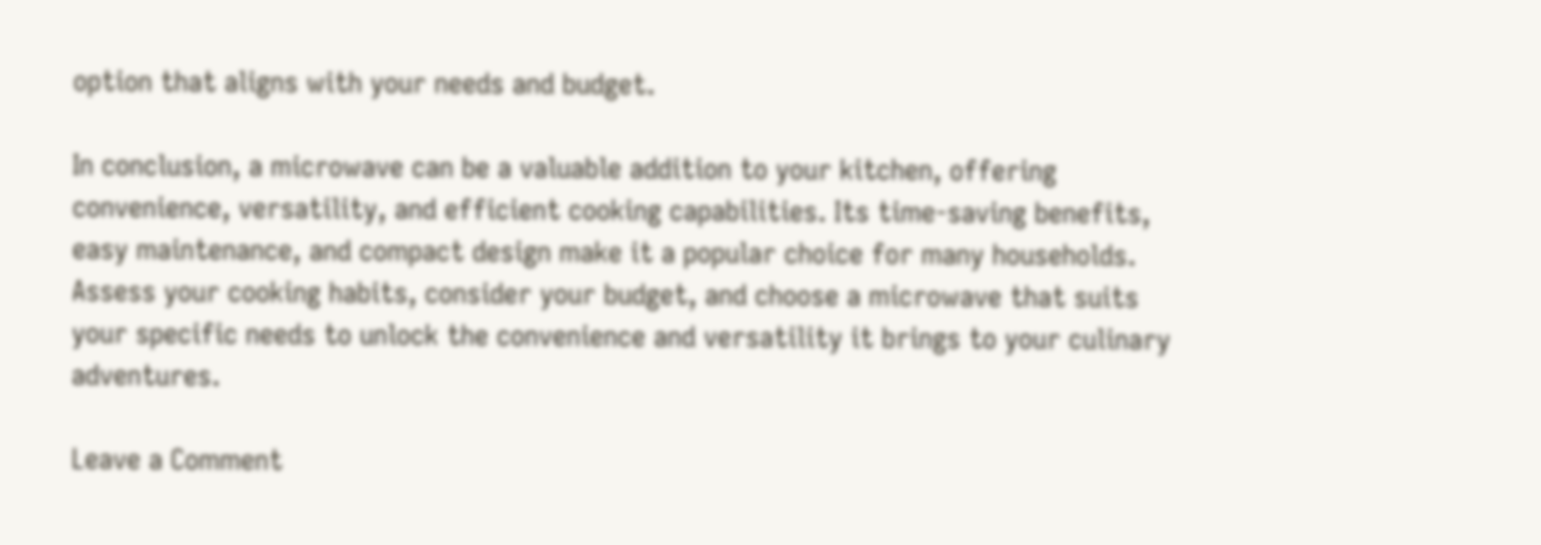option that aligns with your needs and budget.

In conclusion, a microwave can be a valuable addition to your kitchen, offering convenience, versatility, and efficient cooking capabilities. Its time-saving benefits, easy maintenance, and compact design make it a popular choice for many households. Assess your cooking habits, consider your budget, and choose a microwave that suits your specific needs to unlock the convenience and versatility it brings to your culinary adventures.

Leave a Comment